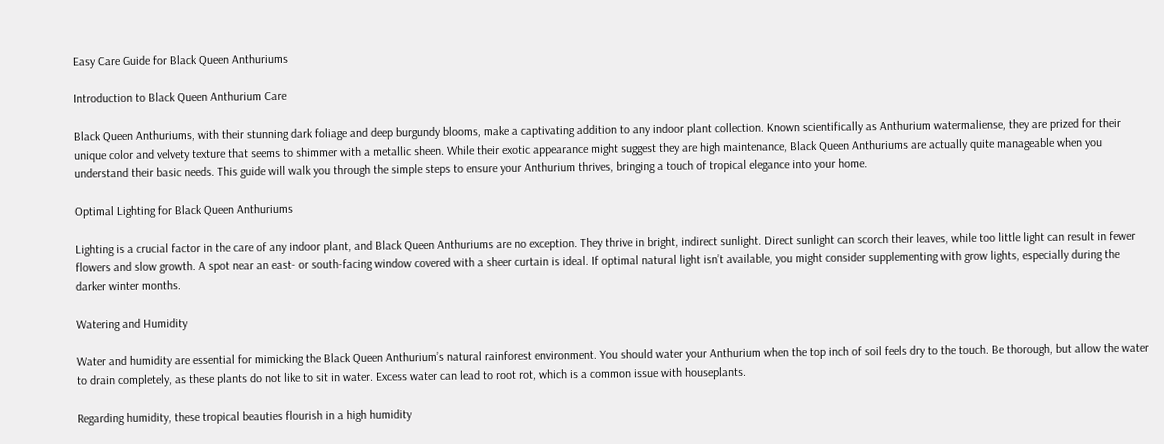Easy Care Guide for Black Queen Anthuriums

Introduction to Black Queen Anthurium Care

Black Queen Anthuriums, with their stunning dark foliage and deep burgundy blooms, make a captivating addition to any indoor plant collection. Known scientifically as Anthurium watermaliense, they are prized for their unique color and velvety texture that seems to shimmer with a metallic sheen. While their exotic appearance might suggest they are high maintenance, Black Queen Anthuriums are actually quite manageable when you understand their basic needs. This guide will walk you through the simple steps to ensure your Anthurium thrives, bringing a touch of tropical elegance into your home.

Optimal Lighting for Black Queen Anthuriums

Lighting is a crucial factor in the care of any indoor plant, and Black Queen Anthuriums are no exception. They thrive in bright, indirect sunlight. Direct sunlight can scorch their leaves, while too little light can result in fewer flowers and slow growth. A spot near an east- or south-facing window covered with a sheer curtain is ideal. If optimal natural light isn’t available, you might consider supplementing with grow lights, especially during the darker winter months.

Watering and Humidity

Water and humidity are essential for mimicking the Black Queen Anthurium’s natural rainforest environment. You should water your Anthurium when the top inch of soil feels dry to the touch. Be thorough, but allow the water to drain completely, as these plants do not like to sit in water. Excess water can lead to root rot, which is a common issue with houseplants.

Regarding humidity, these tropical beauties flourish in a high humidity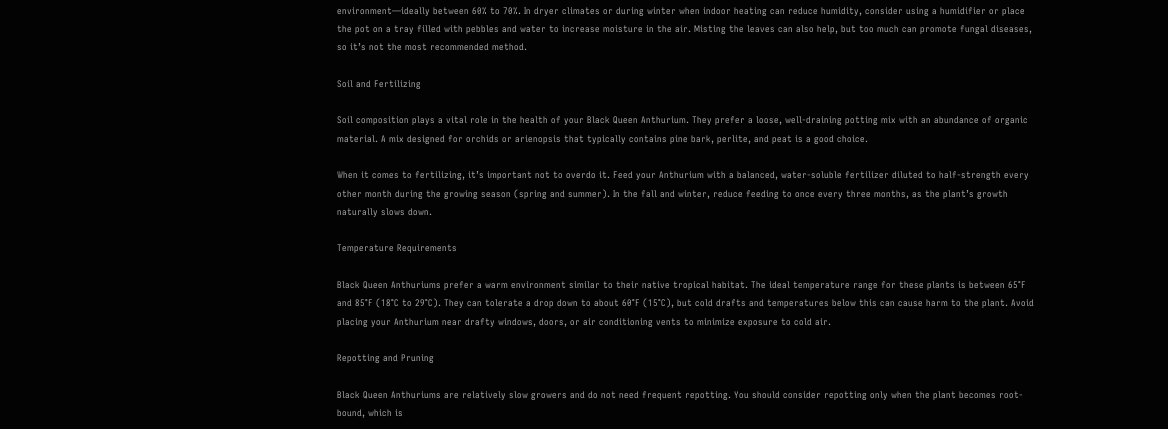environment—ideally between 60% to 70%. In dryer climates or during winter when indoor heating can reduce humidity, consider using a humidifier or place the pot on a tray filled with pebbles and water to increase moisture in the air. Misting the leaves can also help, but too much can promote fungal diseases, so it’s not the most recommended method.

Soil and Fertilizing

Soil composition plays a vital role in the health of your Black Queen Anthurium. They prefer a loose, well-draining potting mix with an abundance of organic material. A mix designed for orchids or arienopsis that typically contains pine bark, perlite, and peat is a good choice.

When it comes to fertilizing, it’s important not to overdo it. Feed your Anthurium with a balanced, water-soluble fertilizer diluted to half-strength every other month during the growing season (spring and summer). In the fall and winter, reduce feeding to once every three months, as the plant’s growth naturally slows down.

Temperature Requirements

Black Queen Anthuriums prefer a warm environment similar to their native tropical habitat. The ideal temperature range for these plants is between 65°F and 85°F (18°C to 29°C). They can tolerate a drop down to about 60°F (15°C), but cold drafts and temperatures below this can cause harm to the plant. Avoid placing your Anthurium near drafty windows, doors, or air conditioning vents to minimize exposure to cold air.

Repotting and Pruning

Black Queen Anthuriums are relatively slow growers and do not need frequent repotting. You should consider repotting only when the plant becomes root-bound, which is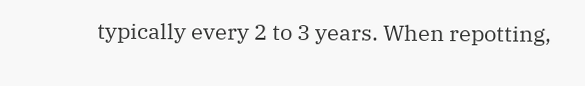typically every 2 to 3 years. When repotting,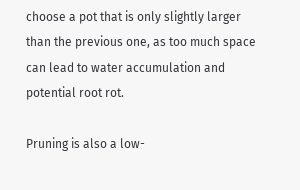choose a pot that is only slightly larger than the previous one, as too much space can lead to water accumulation and potential root rot.

Pruning is also a low-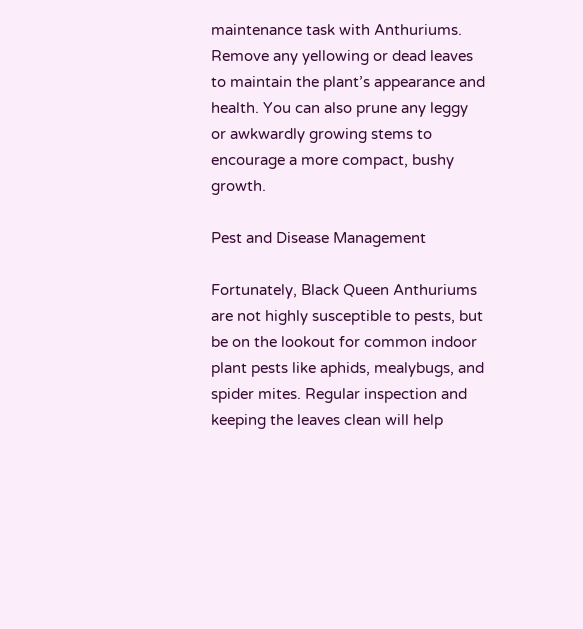maintenance task with Anthuriums. Remove any yellowing or dead leaves to maintain the plant’s appearance and health. You can also prune any leggy or awkwardly growing stems to encourage a more compact, bushy growth.

Pest and Disease Management

Fortunately, Black Queen Anthuriums are not highly susceptible to pests, but be on the lookout for common indoor plant pests like aphids, mealybugs, and spider mites. Regular inspection and keeping the leaves clean will help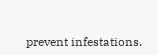prevent infestations.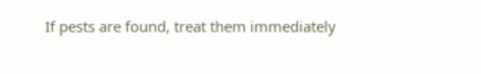If pests are found, treat them immediately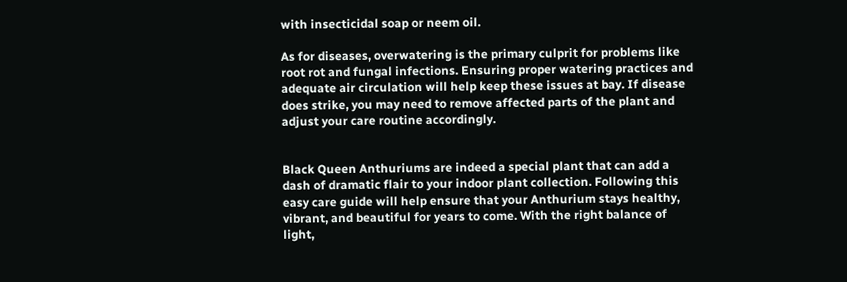with insecticidal soap or neem oil.

As for diseases, overwatering is the primary culprit for problems like root rot and fungal infections. Ensuring proper watering practices and adequate air circulation will help keep these issues at bay. If disease does strike, you may need to remove affected parts of the plant and adjust your care routine accordingly.


Black Queen Anthuriums are indeed a special plant that can add a dash of dramatic flair to your indoor plant collection. Following this easy care guide will help ensure that your Anthurium stays healthy, vibrant, and beautiful for years to come. With the right balance of light,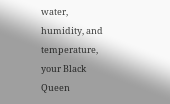water, humidity, and temperature, your Black Queen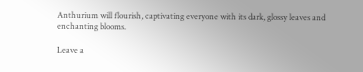Anthurium will flourish, captivating everyone with its dark, glossy leaves and enchanting blooms.

Leave a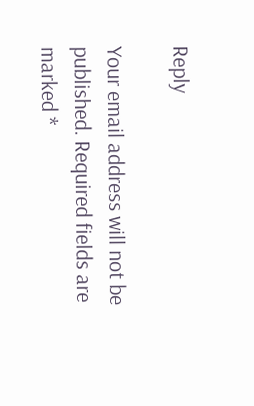Reply

Your email address will not be published. Required fields are marked *